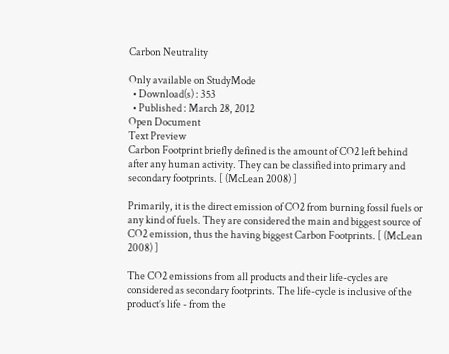Carbon Neutrality

Only available on StudyMode
  • Download(s) : 353
  • Published : March 28, 2012
Open Document
Text Preview
Carbon Footprint briefly defined is the amount of CO2 left behind after any human activity. They can be classified into primary and secondary footprints. [ (McLean 2008) ]

Primarily, it is the direct emission of CO2 from burning fossil fuels or any kind of fuels. They are considered the main and biggest source of CO2 emission, thus the having biggest Carbon Footprints. [ (McLean 2008) ]

The CO2 emissions from all products and their life-cycles are considered as secondary footprints. The life-cycle is inclusive of the product’s life - from the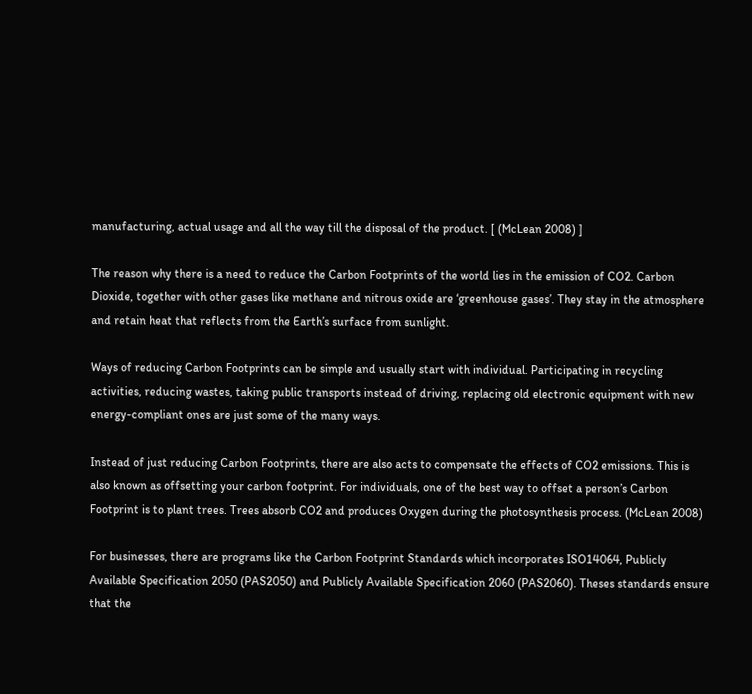manufacturing, actual usage and all the way till the disposal of the product. [ (McLean 2008) ]

The reason why there is a need to reduce the Carbon Footprints of the world lies in the emission of CO2. Carbon Dioxide, together with other gases like methane and nitrous oxide are ‘greenhouse gases’. They stay in the atmosphere and retain heat that reflects from the Earth’s surface from sunlight.

Ways of reducing Carbon Footprints can be simple and usually start with individual. Participating in recycling activities, reducing wastes, taking public transports instead of driving, replacing old electronic equipment with new energy-compliant ones are just some of the many ways.

Instead of just reducing Carbon Footprints, there are also acts to compensate the effects of CO2 emissions. This is also known as offsetting your carbon footprint. For individuals, one of the best way to offset a person’s Carbon Footprint is to plant trees. Trees absorb CO2 and produces Oxygen during the photosynthesis process. (McLean 2008)

For businesses, there are programs like the Carbon Footprint Standards which incorporates ISO14064, Publicly Available Specification 2050 (PAS2050) and Publicly Available Specification 2060 (PAS2060). Theses standards ensure that the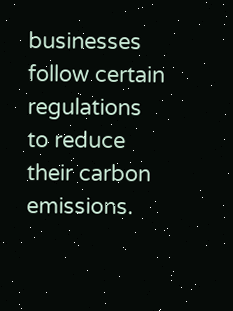businesses follow certain regulations to reduce their carbon emissions.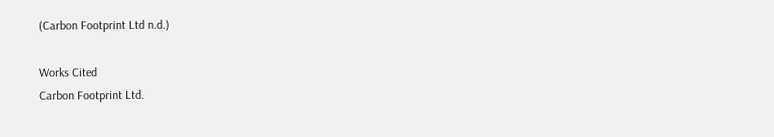(Carbon Footprint Ltd n.d.)

Works Cited
Carbon Footprint Ltd.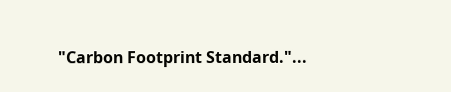"Carbon Footprint Standard."...